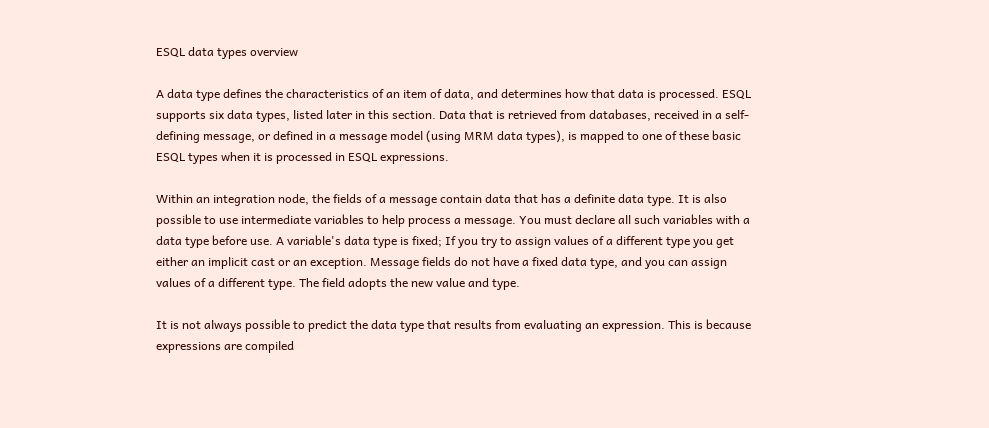ESQL data types overview

A data type defines the characteristics of an item of data, and determines how that data is processed. ESQL supports six data types, listed later in this section. Data that is retrieved from databases, received in a self-defining message, or defined in a message model (using MRM data types), is mapped to one of these basic ESQL types when it is processed in ESQL expressions.

Within an integration node, the fields of a message contain data that has a definite data type. It is also possible to use intermediate variables to help process a message. You must declare all such variables with a data type before use. A variable's data type is fixed; If you try to assign values of a different type you get either an implicit cast or an exception. Message fields do not have a fixed data type, and you can assign values of a different type. The field adopts the new value and type.

It is not always possible to predict the data type that results from evaluating an expression. This is because expressions are compiled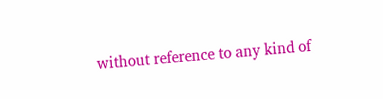without reference to any kind of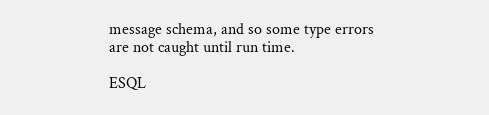message schema, and so some type errors are not caught until run time.

ESQL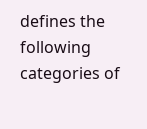defines the following categories of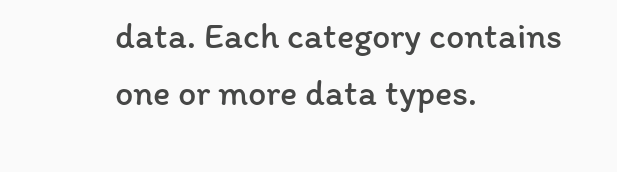data. Each category contains one or more data types.